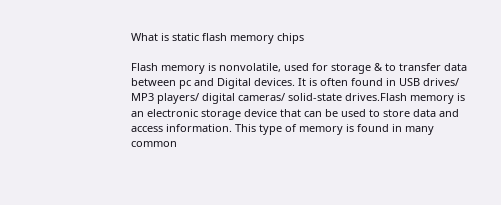What is static flash memory chips

Flash memory is nonvolatile, used for storage & to transfer data between pc and Digital devices. It is often found in USB drives/ MP3 players/ digital cameras/ solid-state drives.Flash memory is an electronic storage device that can be used to store data and access information. This type of memory is found in many common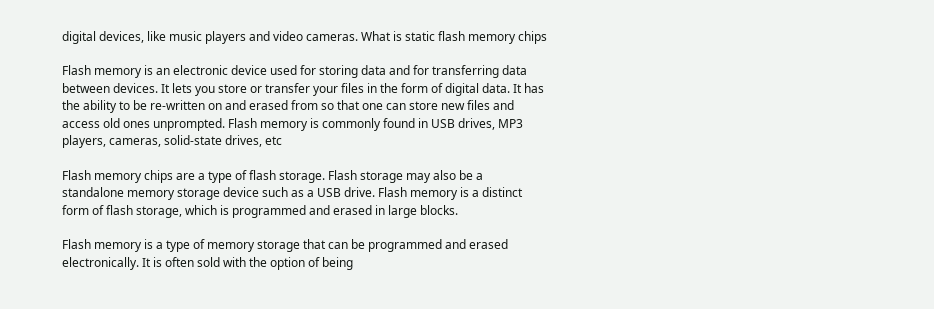digital devices, like music players and video cameras. What is static flash memory chips

Flash memory is an electronic device used for storing data and for transferring data between devices. It lets you store or transfer your files in the form of digital data. It has the ability to be re-written on and erased from so that one can store new files and access old ones unprompted. Flash memory is commonly found in USB drives, MP3 players, cameras, solid-state drives, etc

Flash memory chips are a type of flash storage. Flash storage may also be a standalone memory storage device such as a USB drive. Flash memory is a distinct form of flash storage, which is programmed and erased in large blocks.

Flash memory is a type of memory storage that can be programmed and erased electronically. It is often sold with the option of being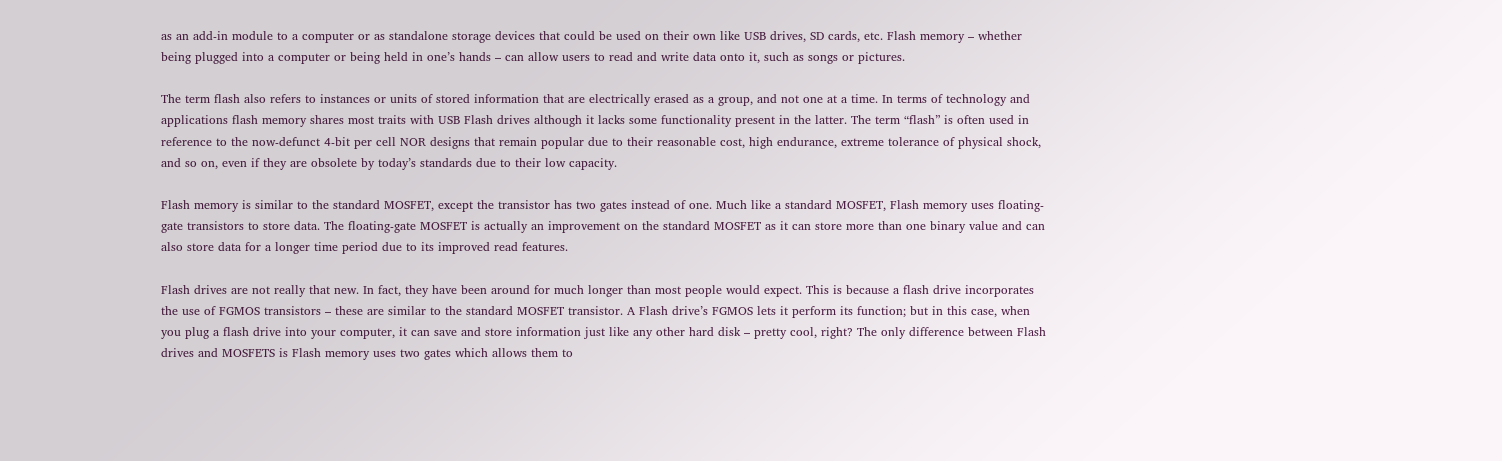as an add-in module to a computer or as standalone storage devices that could be used on their own like USB drives, SD cards, etc. Flash memory – whether being plugged into a computer or being held in one’s hands – can allow users to read and write data onto it, such as songs or pictures.

The term flash also refers to instances or units of stored information that are electrically erased as a group, and not one at a time. In terms of technology and applications flash memory shares most traits with USB Flash drives although it lacks some functionality present in the latter. The term “flash” is often used in reference to the now-defunct 4-bit per cell NOR designs that remain popular due to their reasonable cost, high endurance, extreme tolerance of physical shock, and so on, even if they are obsolete by today’s standards due to their low capacity.

Flash memory is similar to the standard MOSFET, except the transistor has two gates instead of one. Much like a standard MOSFET, Flash memory uses floating-gate transistors to store data. The floating-gate MOSFET is actually an improvement on the standard MOSFET as it can store more than one binary value and can also store data for a longer time period due to its improved read features.

Flash drives are not really that new. In fact, they have been around for much longer than most people would expect. This is because a flash drive incorporates the use of FGMOS transistors – these are similar to the standard MOSFET transistor. A Flash drive’s FGMOS lets it perform its function; but in this case, when you plug a flash drive into your computer, it can save and store information just like any other hard disk – pretty cool, right? The only difference between Flash drives and MOSFETS is Flash memory uses two gates which allows them to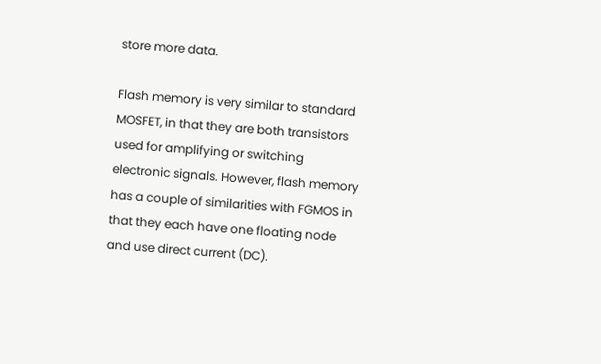store more data.

Flash memory is very similar to standard MOSFET, in that they are both transistors used for amplifying or switching electronic signals. However, flash memory has a couple of similarities with FGMOS in that they each have one floating node and use direct current (DC).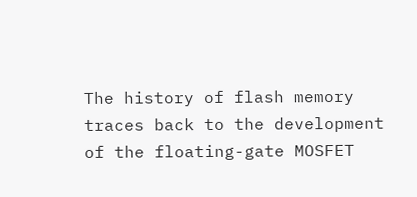The history of flash memory traces back to the development of the floating-gate MOSFET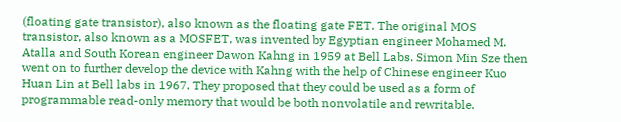(floating gate transistor), also known as the floating gate FET. The original MOS transistor, also known as a MOSFET, was invented by Egyptian engineer Mohamed M. Atalla and South Korean engineer Dawon Kahng in 1959 at Bell Labs. Simon Min Sze then went on to further develop the device with Kahng with the help of Chinese engineer Kuo Huan Lin at Bell labs in 1967. They proposed that they could be used as a form of programmable read-only memory that would be both nonvolatile and rewritable.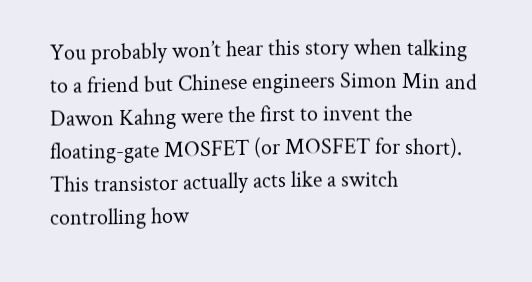You probably won’t hear this story when talking to a friend but Chinese engineers Simon Min and Dawon Kahng were the first to invent the floating-gate MOSFET (or MOSFET for short). This transistor actually acts like a switch controlling how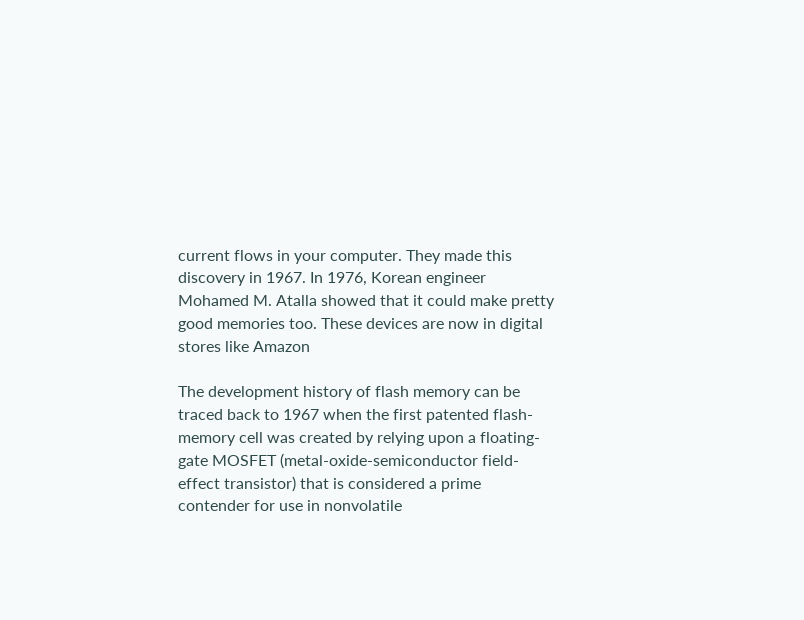current flows in your computer. They made this discovery in 1967. In 1976, Korean engineer Mohamed M. Atalla showed that it could make pretty good memories too. These devices are now in digital stores like Amazon

The development history of flash memory can be traced back to 1967 when the first patented flash-memory cell was created by relying upon a floating-gate MOSFET (metal-oxide-semiconductor field-effect transistor) that is considered a prime contender for use in nonvolatile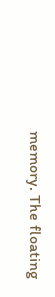memory. The floating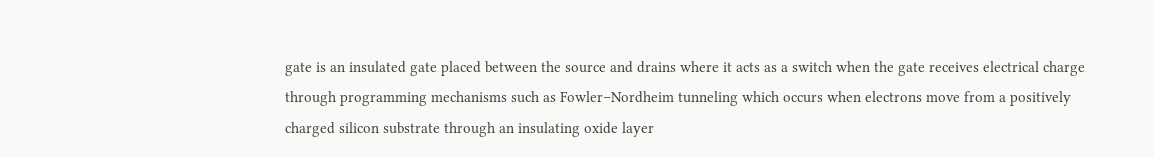gate is an insulated gate placed between the source and drains where it acts as a switch when the gate receives electrical charge through programming mechanisms such as Fowler–Nordheim tunneling which occurs when electrons move from a positively charged silicon substrate through an insulating oxide layer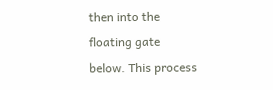then into the floating gate below. This process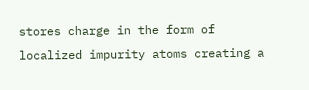stores charge in the form of localized impurity atoms creating a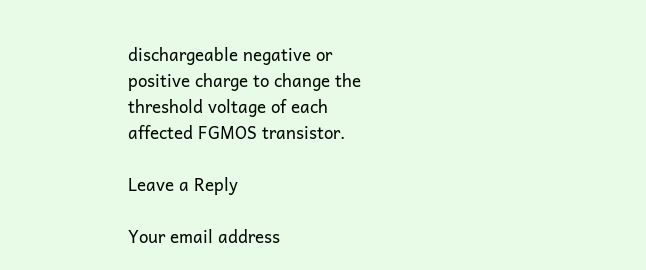dischargeable negative or positive charge to change the threshold voltage of each affected FGMOS transistor.

Leave a Reply

Your email address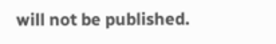will not be published.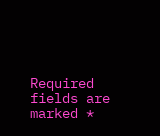Required fields are marked *